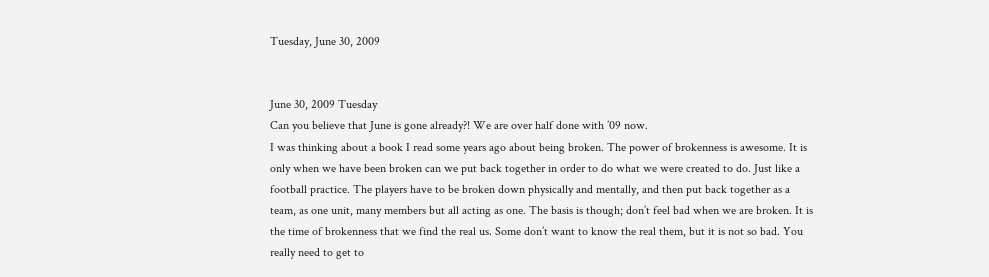Tuesday, June 30, 2009


June 30, 2009 Tuesday
Can you believe that June is gone already?! We are over half done with ’09 now.
I was thinking about a book I read some years ago about being broken. The power of brokenness is awesome. It is only when we have been broken can we put back together in order to do what we were created to do. Just like a football practice. The players have to be broken down physically and mentally, and then put back together as a team, as one unit, many members but all acting as one. The basis is though; don’t feel bad when we are broken. It is the time of brokenness that we find the real us. Some don’t want to know the real them, but it is not so bad. You really need to get to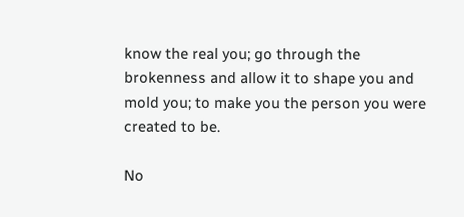know the real you; go through the brokenness and allow it to shape you and mold you; to make you the person you were created to be.

No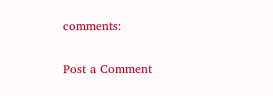comments:

Post a Comment